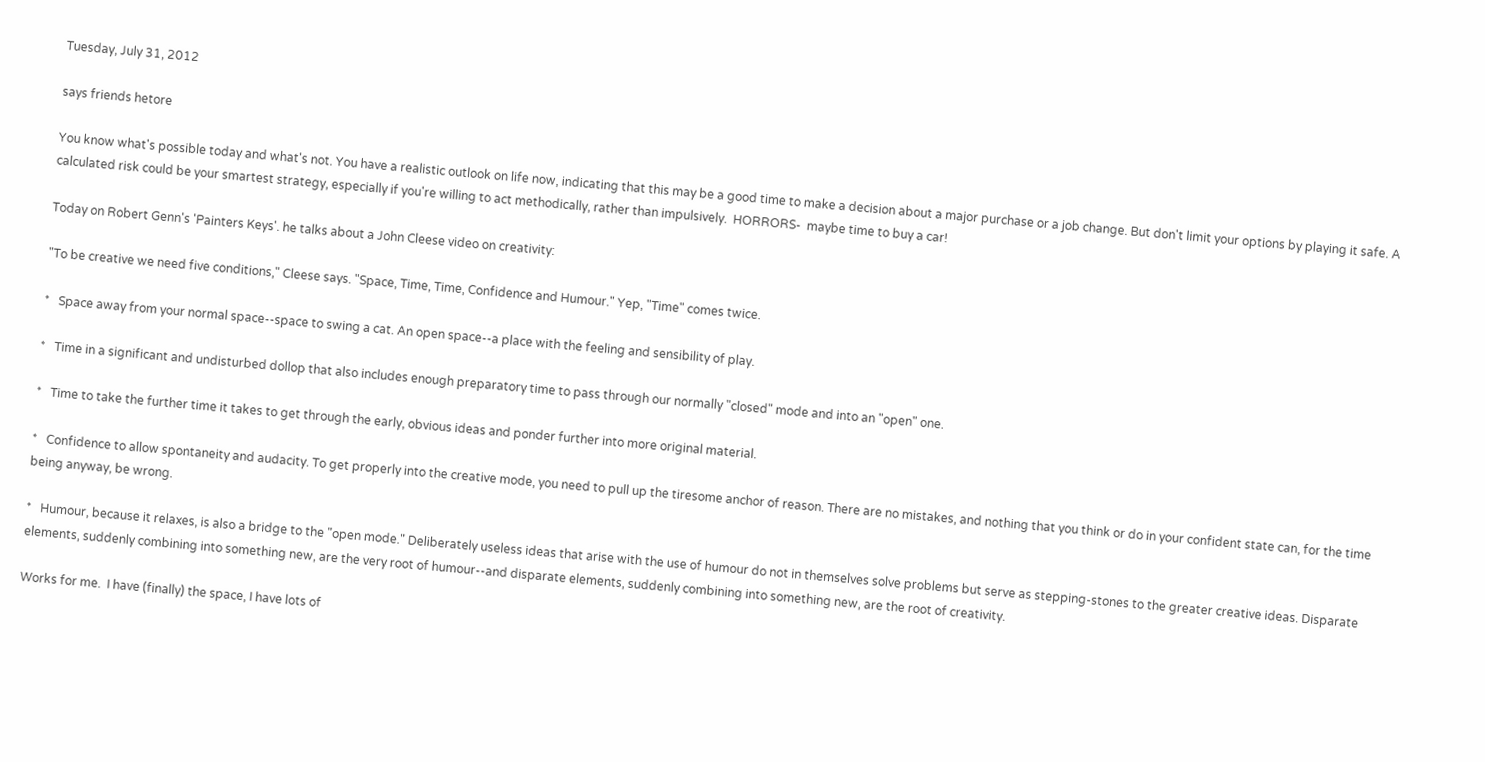Tuesday, July 31, 2012

says friends hetore

You know what's possible today and what's not. You have a realistic outlook on life now, indicating that this may be a good time to make a decision about a major purchase or a job change. But don't limit your options by playing it safe. A calculated risk could be your smartest strategy, especially if you're willing to act methodically, rather than impulsively.  HORRORS-  maybe time to buy a car!

Today on Robert Genn's 'Painters Keys'. he talks about a John Cleese video on creativity:

"To be creative we need five conditions," Cleese says. "Space, Time, Time, Confidence and Humour." Yep, "Time" comes twice.

*   Space away from your normal space--space to swing a cat. An open space--a place with the feeling and sensibility of play.

*   Time in a significant and undisturbed dollop that also includes enough preparatory time to pass through our normally "closed" mode and into an "open" one.

*   Time to take the further time it takes to get through the early, obvious ideas and ponder further into more original material.

*   Confidence to allow spontaneity and audacity. To get properly into the creative mode, you need to pull up the tiresome anchor of reason. There are no mistakes, and nothing that you think or do in your confident state can, for the time being anyway, be wrong.

*   Humour, because it relaxes, is also a bridge to the "open mode." Deliberately useless ideas that arise with the use of humour do not in themselves solve problems but serve as stepping-stones to the greater creative ideas. Disparate elements, suddenly combining into something new, are the very root of humour--and disparate elements, suddenly combining into something new, are the root of creativity.

Works for me.  I have (finally) the space, I have lots of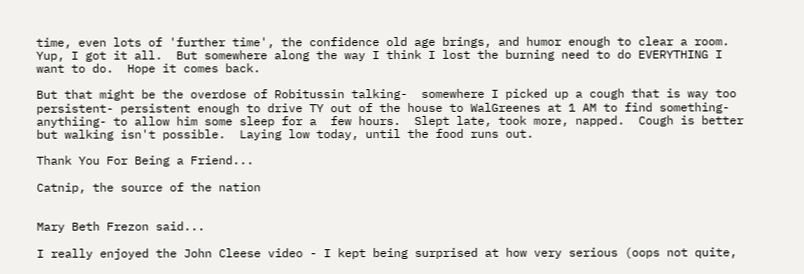time, even lots of 'further time', the confidence old age brings, and humor enough to clear a room.  Yup, I got it all.  But somewhere along the way I think I lost the burning need to do EVERYTHING I want to do.  Hope it comes back.

But that might be the overdose of Robitussin talking-  somewhere I picked up a cough that is way too persistent- persistent enough to drive TY out of the house to WalGreenes at 1 AM to find something-anythiing- to allow him some sleep for a  few hours.  Slept late, took more, napped.  Cough is better but walking isn't possible.  Laying low today, until the food runs out.

Thank You For Being a Friend...

Catnip, the source of the nation


Mary Beth Frezon said...

I really enjoyed the John Cleese video - I kept being surprised at how very serious (oops not quite,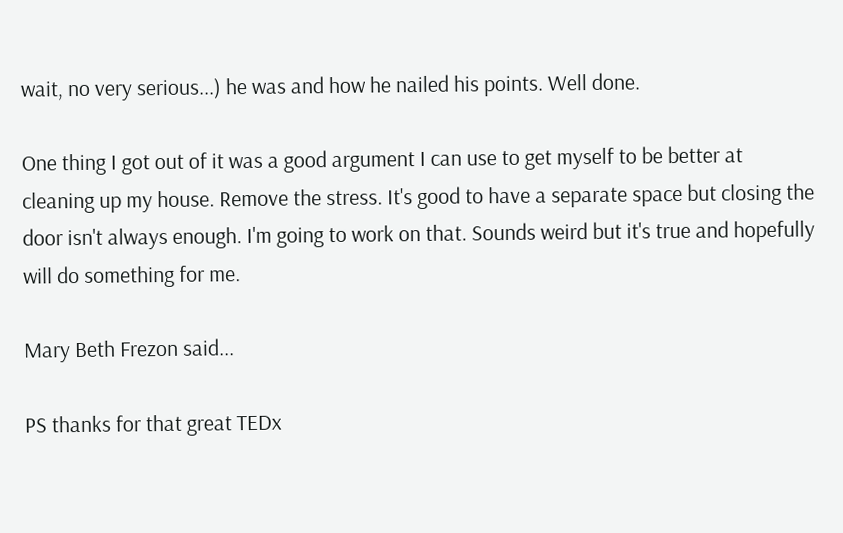wait, no very serious...) he was and how he nailed his points. Well done.

One thing I got out of it was a good argument I can use to get myself to be better at cleaning up my house. Remove the stress. It's good to have a separate space but closing the door isn't always enough. I'm going to work on that. Sounds weird but it's true and hopefully will do something for me.

Mary Beth Frezon said...

PS thanks for that great TEDx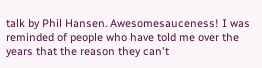talk by Phil Hansen. Awesomesauceness! I was reminded of people who have told me over the years that the reason they can't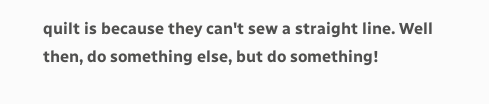quilt is because they can't sew a straight line. Well then, do something else, but do something!